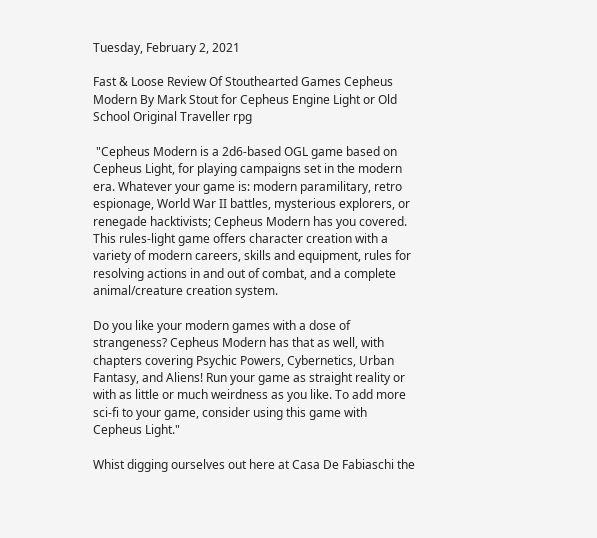Tuesday, February 2, 2021

Fast & Loose Review Of Stouthearted Games Cepheus Modern By Mark Stout for Cepheus Engine Light or Old School Original Traveller rpg

 "Cepheus Modern is a 2d6-based OGL game based on Cepheus Light, for playing campaigns set in the modern era. Whatever your game is: modern paramilitary, retro espionage, World War II battles, mysterious explorers, or renegade hacktivists; Cepheus Modern has you covered. This rules-light game offers character creation with a variety of modern careers, skills and equipment, rules for resolving actions in and out of combat, and a complete animal/creature creation system.

Do you like your modern games with a dose of strangeness? Cepheus Modern has that as well, with chapters covering Psychic Powers, Cybernetics, Urban Fantasy, and Aliens! Run your game as straight reality or with as little or much weirdness as you like. To add more sci-fi to your game, consider using this game with Cepheus Light."

Whist digging ourselves out here at Casa De Fabiaschi the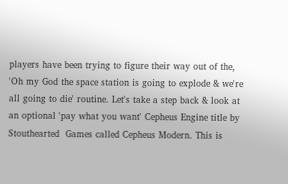players have been trying to figure their way out of the, 'Oh my God the space station is going to explode & we're all going to die' routine. Let's take a step back & look at an optional 'pay what you want' Cepheus Engine title by Stouthearted  Games called Cepheus Modern. This is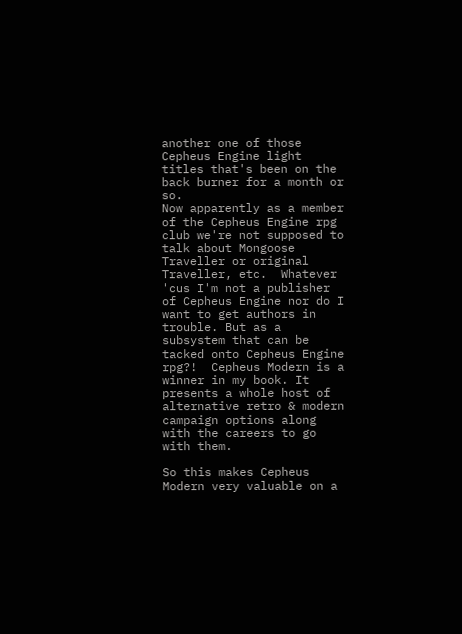another one of those Cepheus Engine light  titles that's been on the back burner for a month or so.
Now apparently as a member of the Cepheus Engine rpg club we're not supposed to talk about Mongoose Traveller or original Traveller, etc.  Whatever 'cus I'm not a publisher of Cepheus Engine nor do I want to get authors in trouble. But as a subsystem that can be tacked onto Cepheus Engine rpg?!  Cepheus Modern is a winner in my book. It presents a whole host of alternative retro & modern campaign options along with the careers to go with them.

So this makes Cepheus Modern very valuable on a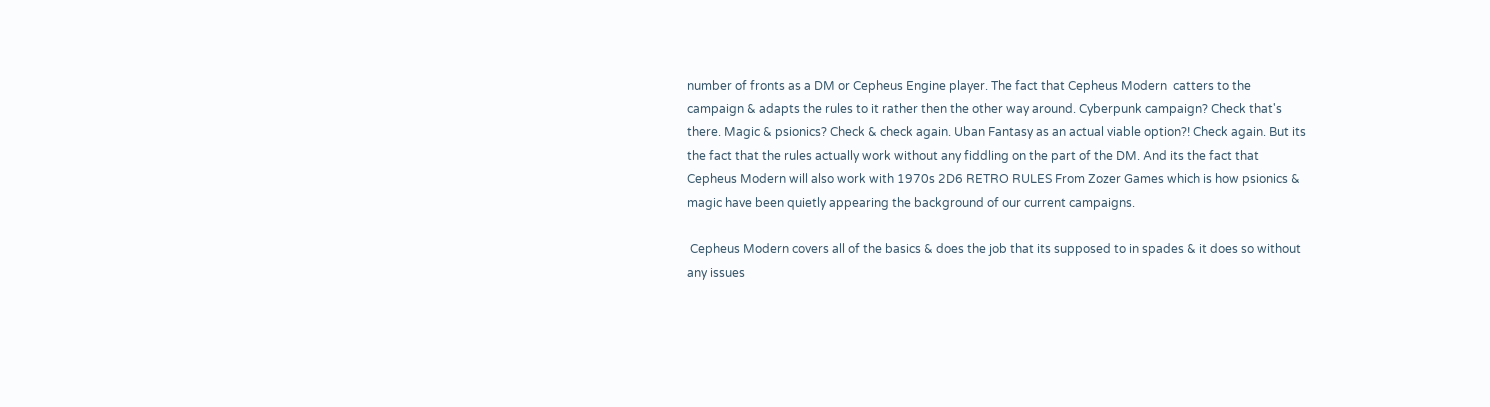number of fronts as a DM or Cepheus Engine player. The fact that Cepheus Modern  catters to the campaign & adapts the rules to it rather then the other way around. Cyberpunk campaign? Check that's there. Magic & psionics? Check & check again. Uban Fantasy as an actual viable option?! Check again. But its the fact that the rules actually work without any fiddling on the part of the DM. And its the fact that Cepheus Modern will also work with 1970s 2D6 RETRO RULES From Zozer Games which is how psionics & magic have been quietly appearing the background of our current campaigns.

 Cepheus Modern covers all of the basics & does the job that its supposed to in spades & it does so without any issues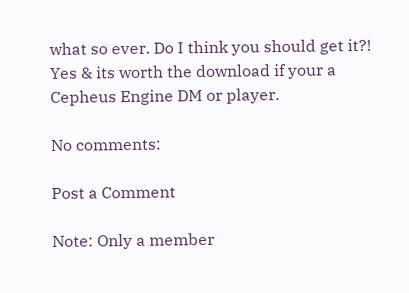what so ever. Do I think you should get it?! Yes & its worth the download if your a Cepheus Engine DM or player.

No comments:

Post a Comment

Note: Only a member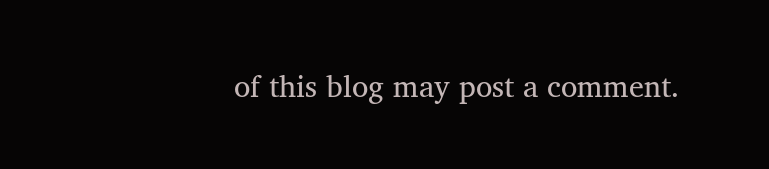of this blog may post a comment.